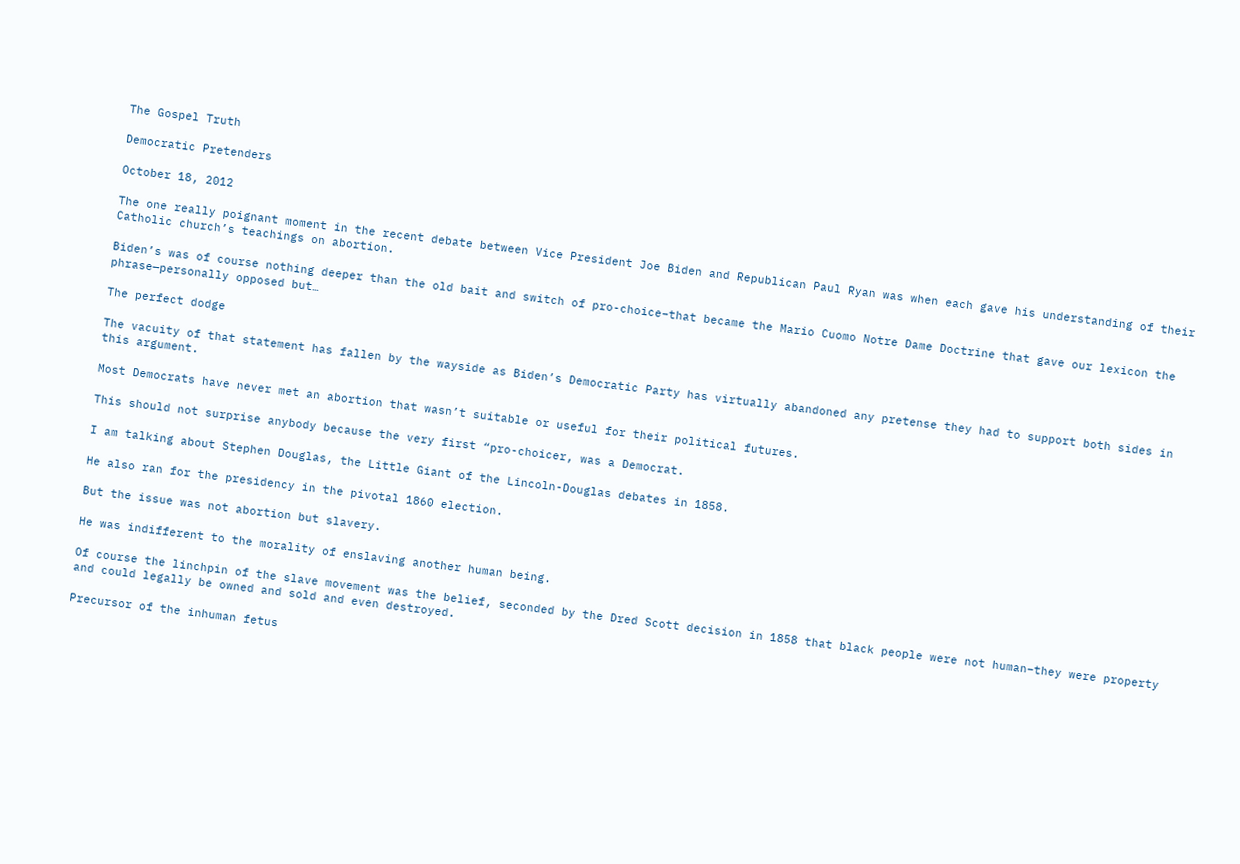The Gospel Truth

Democratic Pretenders

October 18, 2012

The one really poignant moment in the recent debate between Vice President Joe Biden and Republican Paul Ryan was when each gave his understanding of their Catholic church’s teachings on abortion.

Biden’s was of course nothing deeper than the old bait and switch of pro-choice–that became the Mario Cuomo Notre Dame Doctrine that gave our lexicon the phrase—personally opposed but…

The perfect dodge

The vacuity of that statement has fallen by the wayside as Biden’s Democratic Party has virtually abandoned any pretense they had to support both sides in this argument.

Most Democrats have never met an abortion that wasn’t suitable or useful for their political futures.

This should not surprise anybody because the very first “pro-choicer, was a Democrat.

I am talking about Stephen Douglas, the Little Giant of the Lincoln-Douglas debates in 1858.

He also ran for the presidency in the pivotal 1860 election.

But the issue was not abortion but slavery.

He was indifferent to the morality of enslaving another human being.

Of course the linchpin of the slave movement was the belief, seconded by the Dred Scott decision in 1858 that black people were not human–they were property and could legally be owned and sold and even destroyed.

Precursor of the inhuman fetus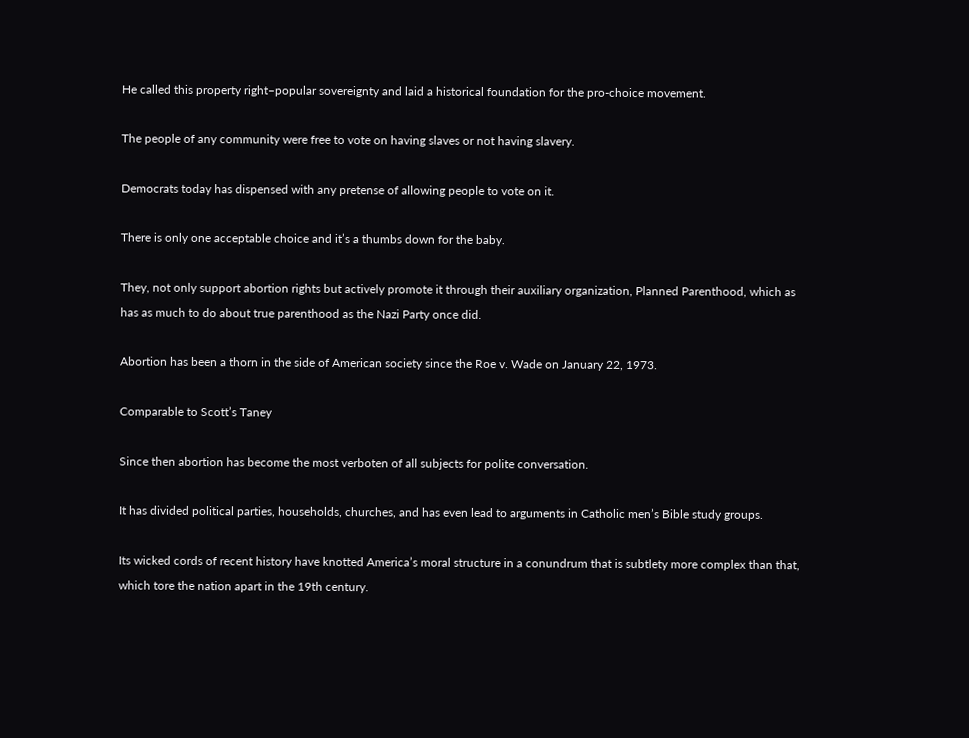He called this property right–popular sovereignty and laid a historical foundation for the pro-choice movement.

The people of any community were free to vote on having slaves or not having slavery.

Democrats today has dispensed with any pretense of allowing people to vote on it.

There is only one acceptable choice and it’s a thumbs down for the baby.

They, not only support abortion rights but actively promote it through their auxiliary organization, Planned Parenthood, which as has as much to do about true parenthood as the Nazi Party once did.

Abortion has been a thorn in the side of American society since the Roe v. Wade on January 22, 1973.

Comparable to Scott’s Taney

Since then abortion has become the most verboten of all subjects for polite conversation.

It has divided political parties, households, churches, and has even lead to arguments in Catholic men’s Bible study groups.

Its wicked cords of recent history have knotted America’s moral structure in a conundrum that is subtlety more complex than that, which tore the nation apart in the 19th century.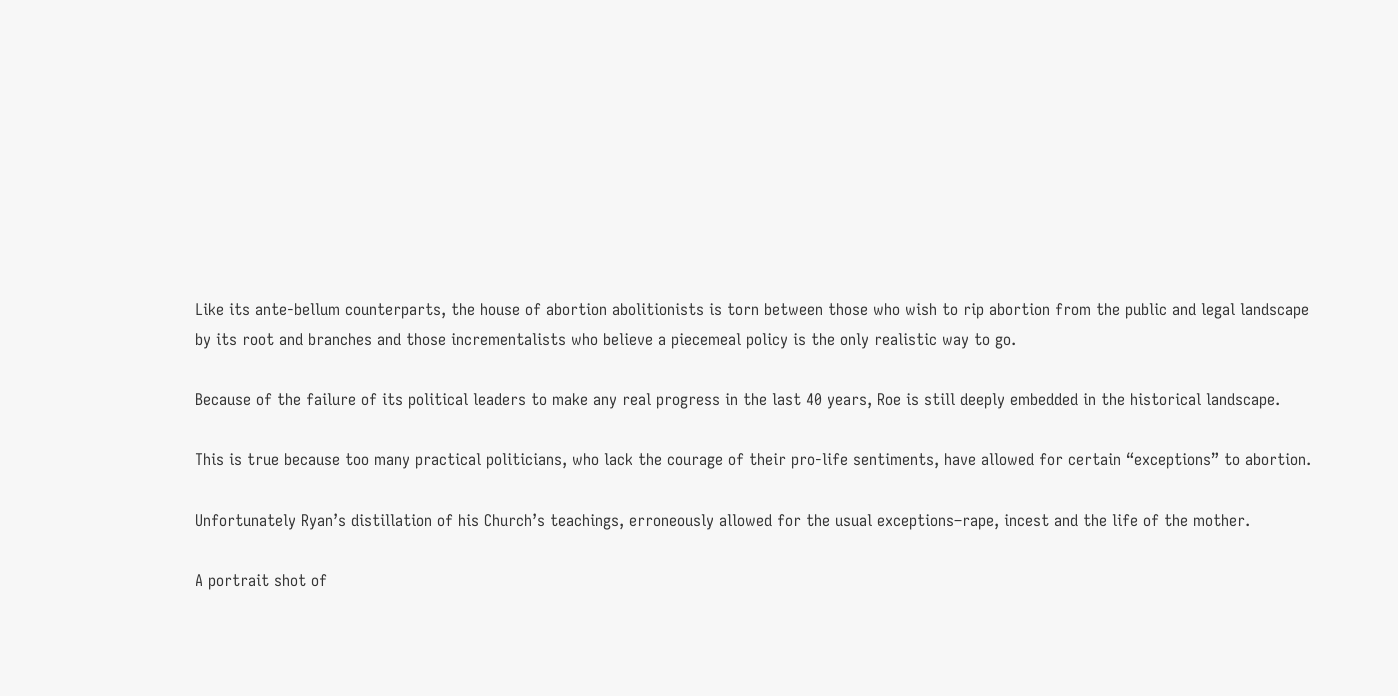Like its ante-bellum counterparts, the house of abortion abolitionists is torn between those who wish to rip abortion from the public and legal landscape by its root and branches and those incrementalists who believe a piecemeal policy is the only realistic way to go.

Because of the failure of its political leaders to make any real progress in the last 40 years, Roe is still deeply embedded in the historical landscape.

This is true because too many practical politicians, who lack the courage of their pro-life sentiments, have allowed for certain “exceptions” to abortion.

Unfortunately Ryan’s distillation of his Church’s teachings, erroneously allowed for the usual exceptions–rape, incest and the life of the mother.

A portrait shot of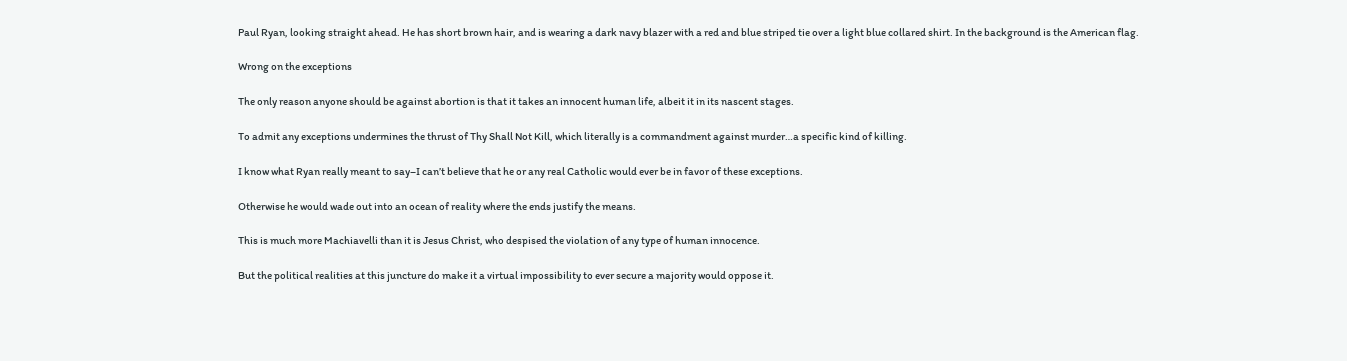Paul Ryan, looking straight ahead. He has short brown hair, and is wearing a dark navy blazer with a red and blue striped tie over a light blue collared shirt. In the background is the American flag.

Wrong on the exceptions

The only reason anyone should be against abortion is that it takes an innocent human life, albeit it in its nascent stages.

To admit any exceptions undermines the thrust of Thy Shall Not Kill, which literally is a commandment against murder…a specific kind of killing.

I know what Ryan really meant to say–I can’t believe that he or any real Catholic would ever be in favor of these exceptions.

Otherwise he would wade out into an ocean of reality where the ends justify the means.

This is much more Machiavelli than it is Jesus Christ, who despised the violation of any type of human innocence.

But the political realities at this juncture do make it a virtual impossibility to ever secure a majority would oppose it.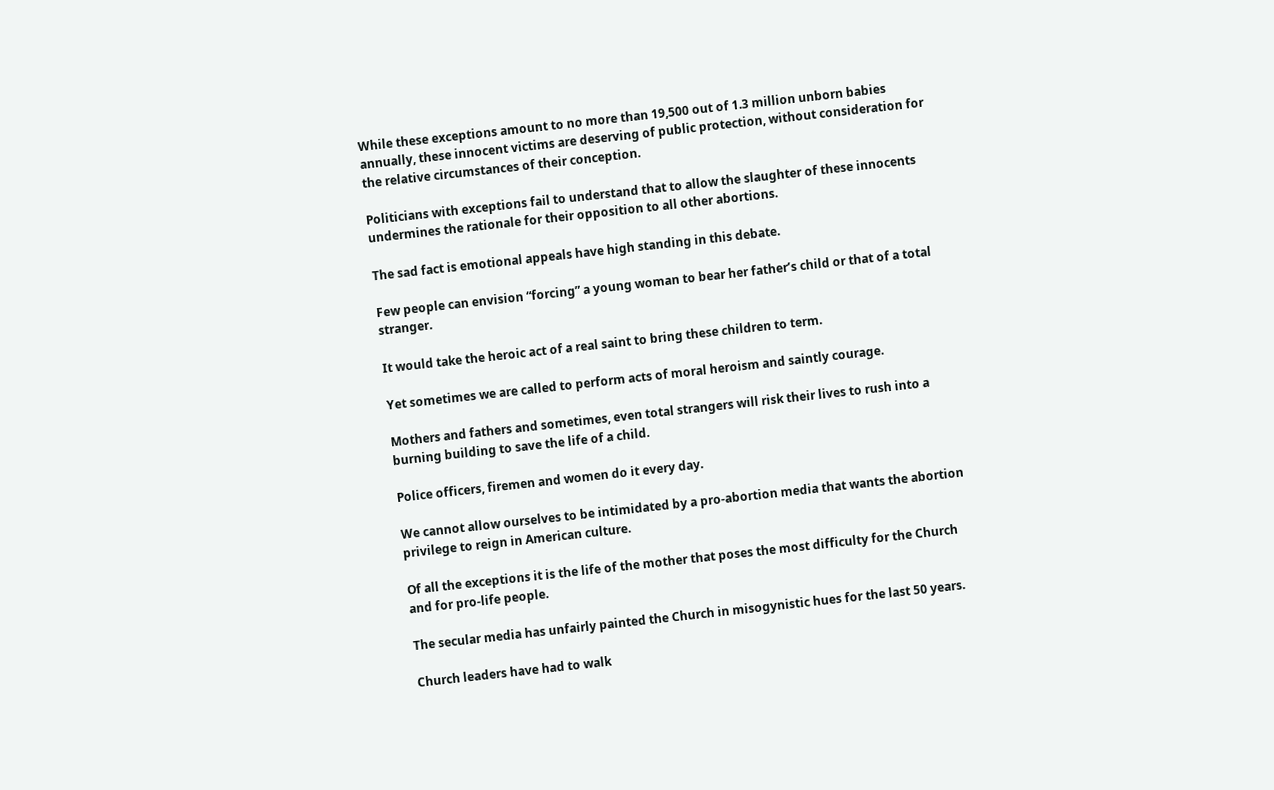While these exceptions amount to no more than 19,500 out of 1.3 million unborn babies annually, these innocent victims are deserving of public protection, without consideration for the relative circumstances of their conception.

Politicians with exceptions fail to understand that to allow the slaughter of these innocents undermines the rationale for their opposition to all other abortions.

The sad fact is emotional appeals have high standing in this debate.

Few people can envision “forcing” a young woman to bear her father’s child or that of a total stranger.

It would take the heroic act of a real saint to bring these children to term.

Yet sometimes we are called to perform acts of moral heroism and saintly courage.

Mothers and fathers and sometimes, even total strangers will risk their lives to rush into a burning building to save the life of a child.

Police officers, firemen and women do it every day.

We cannot allow ourselves to be intimidated by a pro-abortion media that wants the abortion privilege to reign in American culture.

Of all the exceptions it is the life of the mother that poses the most difficulty for the Church and for pro-life people.

The secular media has unfairly painted the Church in misogynistic hues for the last 50 years.

Church leaders have had to walk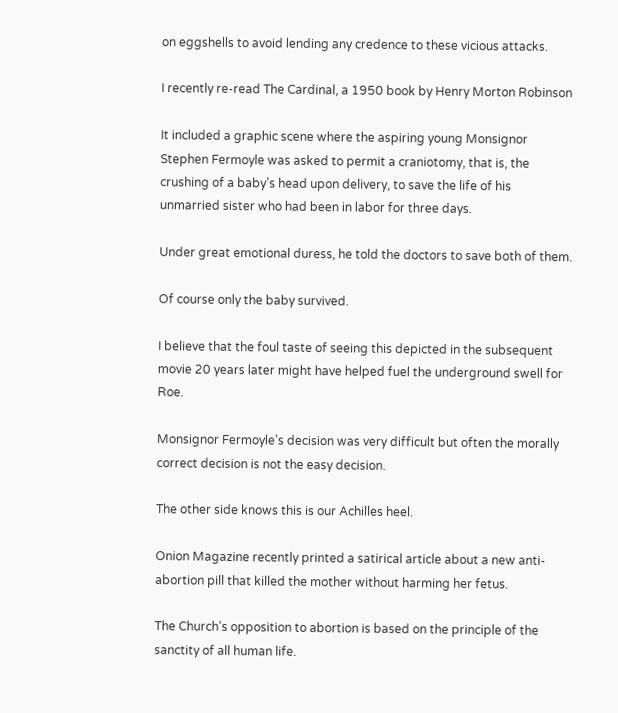on eggshells to avoid lending any credence to these vicious attacks.

I recently re-read The Cardinal, a 1950 book by Henry Morton Robinson

It included a graphic scene where the aspiring young Monsignor Stephen Fermoyle was asked to permit a craniotomy, that is, the crushing of a baby’s head upon delivery, to save the life of his unmarried sister who had been in labor for three days.

Under great emotional duress, he told the doctors to save both of them.

Of course only the baby survived.

I believe that the foul taste of seeing this depicted in the subsequent movie 20 years later might have helped fuel the underground swell for Roe.

Monsignor Fermoyle’s decision was very difficult but often the morally correct decision is not the easy decision.

The other side knows this is our Achilles heel.

Onion Magazine recently printed a satirical article about a new anti-abortion pill that killed the mother without harming her fetus.

The Church’s opposition to abortion is based on the principle of the sanctity of all human life.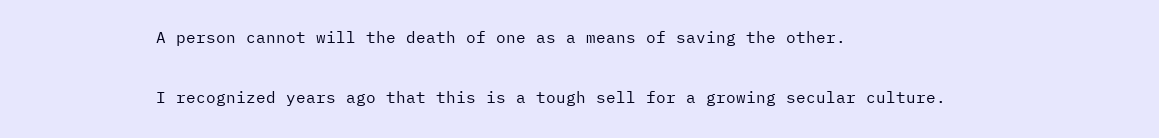A person cannot will the death of one as a means of saving the other.

I recognized years ago that this is a tough sell for a growing secular culture.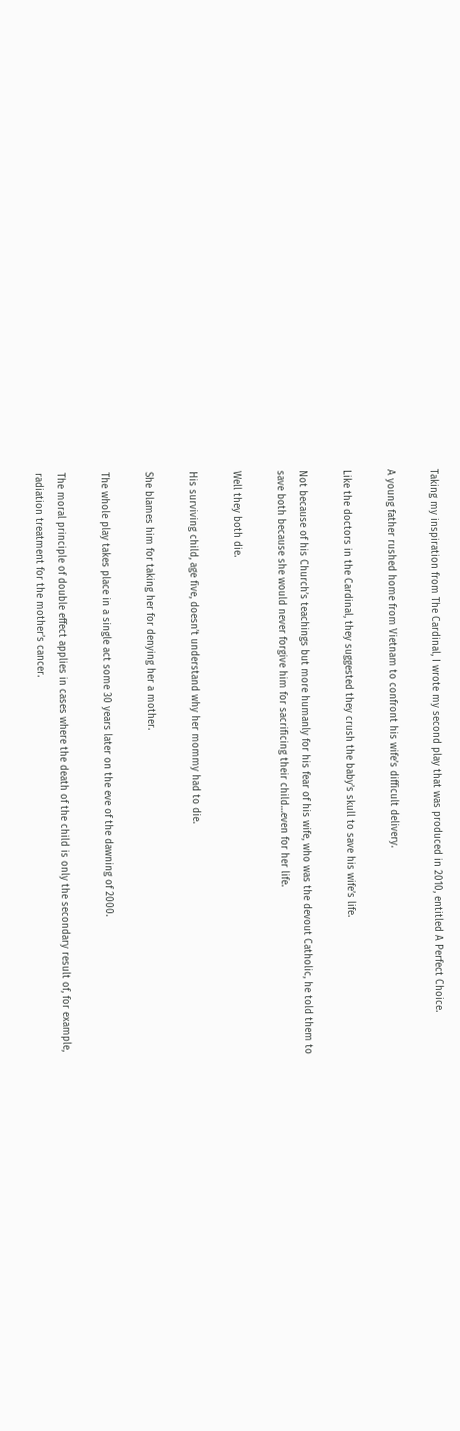Taking my inspiration from The Cardinal, I wrote my second play that was produced in 2010, entitled A Perfect Choice.

A young father rushed home from Vietnam to confront his wife’s difficult delivery.

Like the doctors in the Cardinal, they suggested they crush the baby’s skull to save his wife’s life.

Not because of his Church’s teachings but more humanly for his fear of his wife, who was the devout Catholic, he told them to save both because she would never forgive him for sacrificing their child…even for her life.

Well they both die.

His surviving child, age five, doesn’t understand why her mommy had to die.

She blames him for taking her for denying her a mother.

The whole play takes place in a single act some 30 years later on the eve of the dawning of 2000.

The moral principle of double effect applies in cases where the death of the child is only the secondary result of, for example, radiation treatment for the mother’s cancer.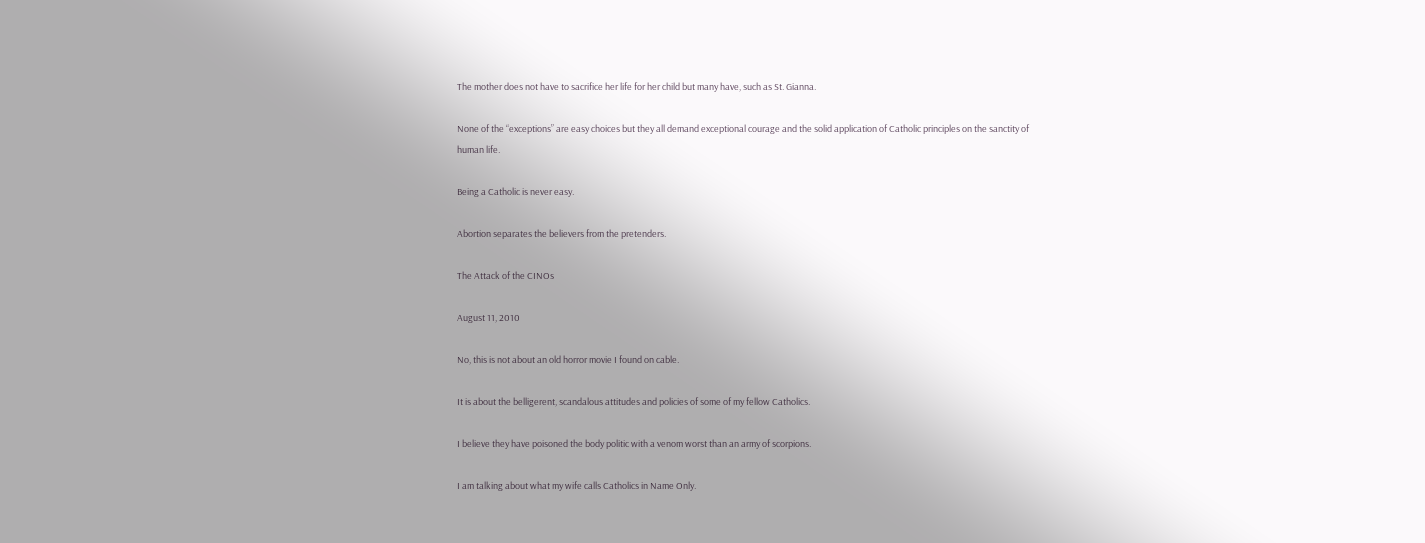The mother does not have to sacrifice her life for her child but many have, such as St. Gianna.

None of the “exceptions” are easy choices but they all demand exceptional courage and the solid application of Catholic principles on the sanctity of human life.

Being a Catholic is never easy.

Abortion separates the believers from the pretenders.

The Attack of the CINOs

August 11, 2010

No, this is not about an old horror movie I found on cable.

It is about the belligerent, scandalous attitudes and policies of some of my fellow Catholics.

I believe they have poisoned the body politic with a venom worst than an army of scorpions.

I am talking about what my wife calls Catholics in Name Only.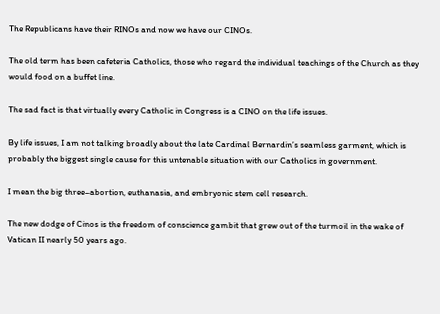The Republicans have their RINOs and now we have our CINOs.

The old term has been cafeteria Catholics, those who regard the individual teachings of the Church as they would food on a buffet line.

The sad fact is that virtually every Catholic in Congress is a CINO on the life issues.

By life issues, I am not talking broadly about the late Cardinal Bernardin’s seamless garment, which is probably the biggest single cause for this untenable situation with our Catholics in government.

I mean the big three–abortion, euthanasia, and embryonic stem cell research.

The new dodge of Cinos is the freedom of conscience gambit that grew out of the turmoil in the wake of Vatican II nearly 50 years ago.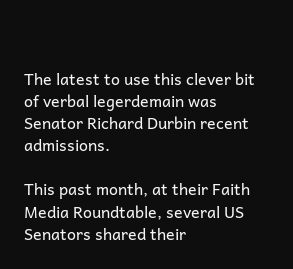The latest to use this clever bit of verbal legerdemain was Senator Richard Durbin recent admissions.

This past month, at their Faith Media Roundtable, several US Senators shared their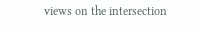views on the intersection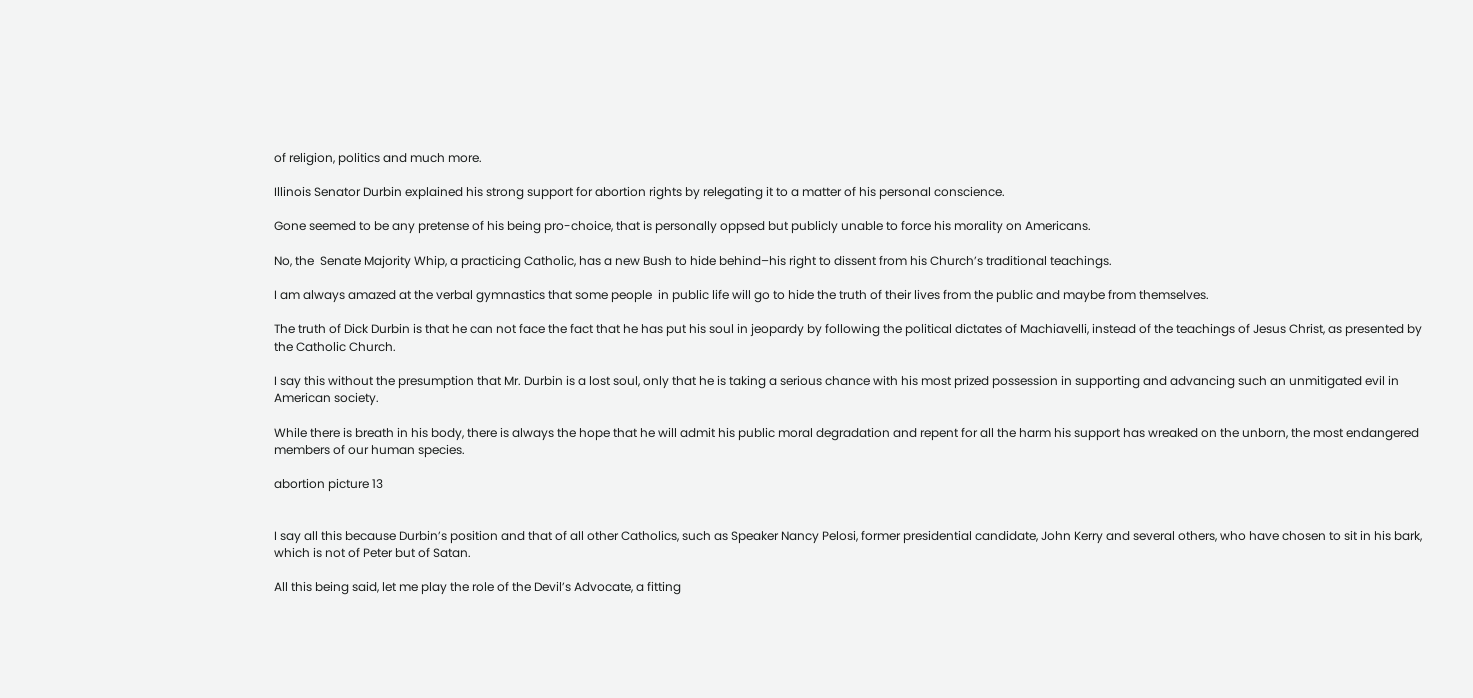of religion, politics and much more.

Illinois Senator Durbin explained his strong support for abortion rights by relegating it to a matter of his personal conscience.

Gone seemed to be any pretense of his being pro-choice, that is personally oppsed but publicly unable to force his morality on Americans.

No, the  Senate Majority Whip, a practicing Catholic, has a new Bush to hide behind–his right to dissent from his Church’s traditional teachings.

I am always amazed at the verbal gymnastics that some people  in public life will go to hide the truth of their lives from the public and maybe from themselves.

The truth of Dick Durbin is that he can not face the fact that he has put his soul in jeopardy by following the political dictates of Machiavelli, instead of the teachings of Jesus Christ, as presented by the Catholic Church.

I say this without the presumption that Mr. Durbin is a lost soul, only that he is taking a serious chance with his most prized possession in supporting and advancing such an unmitigated evil in American society.

While there is breath in his body, there is always the hope that he will admit his public moral degradation and repent for all the harm his support has wreaked on the unborn, the most endangered members of our human species.

abortion picture 13


I say all this because Durbin’s position and that of all other Catholics, such as Speaker Nancy Pelosi, former presidential candidate, John Kerry and several others, who have chosen to sit in his bark, which is not of Peter but of Satan.

All this being said, let me play the role of the Devil’s Advocate, a fitting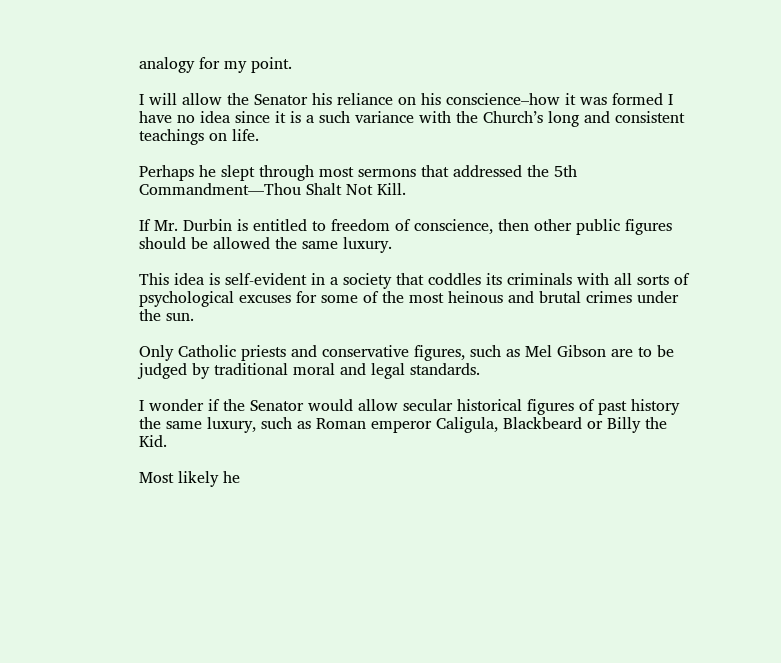analogy for my point.

I will allow the Senator his reliance on his conscience–how it was formed I have no idea since it is a such variance with the Church’s long and consistent teachings on life.

Perhaps he slept through most sermons that addressed the 5th Commandment—Thou Shalt Not Kill.

If Mr. Durbin is entitled to freedom of conscience, then other public figures should be allowed the same luxury.

This idea is self-evident in a society that coddles its criminals with all sorts of psychological excuses for some of the most heinous and brutal crimes under the sun.

Only Catholic priests and conservative figures, such as Mel Gibson are to be judged by traditional moral and legal standards.

I wonder if the Senator would allow secular historical figures of past history the same luxury, such as Roman emperor Caligula, Blackbeard or Billy the Kid.

Most likely he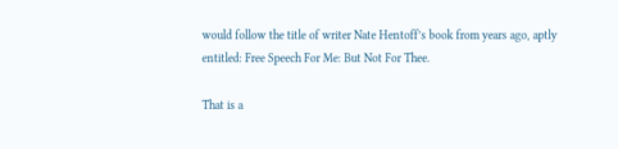would follow the title of writer Nate Hentoff’s book from years ago, aptly entitled: Free Speech For Me: But Not For Thee.

That is a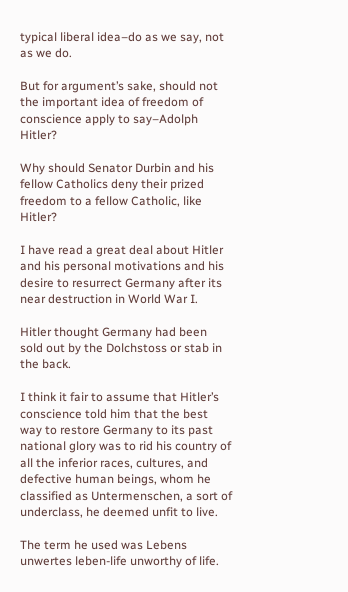typical liberal idea–do as we say, not as we do.

But for argument’s sake, should not the important idea of freedom of conscience apply to say–Adolph Hitler?

Why should Senator Durbin and his fellow Catholics deny their prized freedom to a fellow Catholic, like Hitler?

I have read a great deal about Hitler and his personal motivations and his desire to resurrect Germany after its near destruction in World War I.

Hitler thought Germany had been sold out by the Dolchstoss or stab in the back.

I think it fair to assume that Hitler’s conscience told him that the best way to restore Germany to its past national glory was to rid his country of all the inferior races, cultures, and defective human beings, whom he classified as Untermenschen, a sort of underclass, he deemed unfit to live.

The term he used was Lebens unwertes leben-life unworthy of life.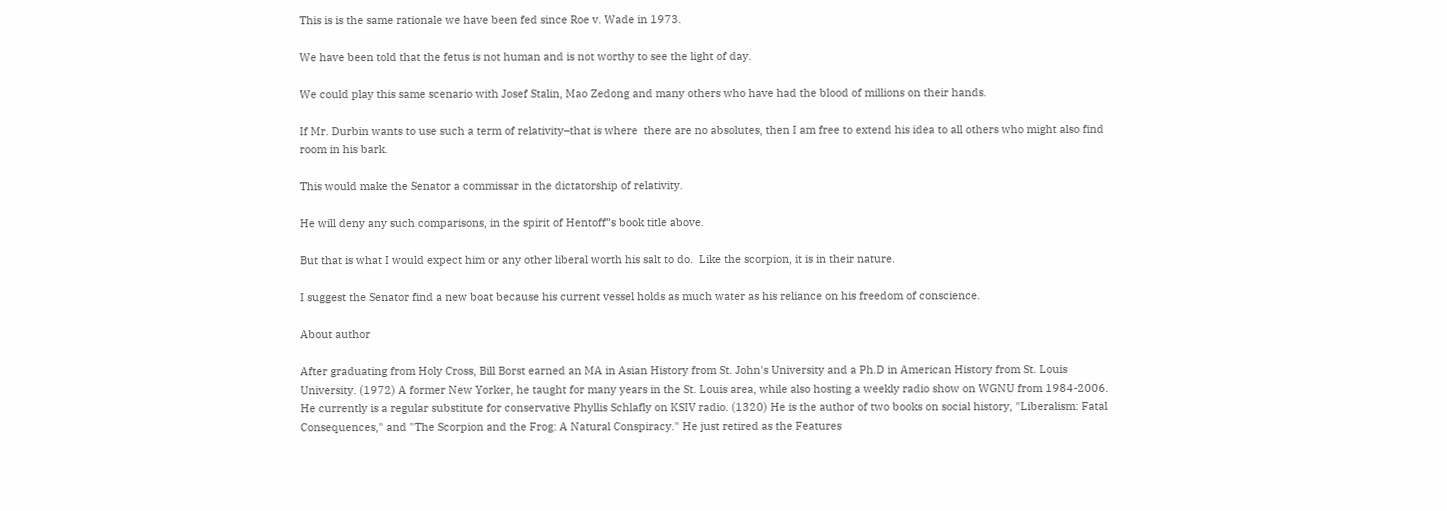This is is the same rationale we have been fed since Roe v. Wade in 1973.

We have been told that the fetus is not human and is not worthy to see the light of day.

We could play this same scenario with Josef Stalin, Mao Zedong and many others who have had the blood of millions on their hands.

If Mr. Durbin wants to use such a term of relativity–that is where  there are no absolutes, then I am free to extend his idea to all others who might also find room in his bark.

This would make the Senator a commissar in the dictatorship of relativity.

He will deny any such comparisons, in the spirit of Hentoff”s book title above.

But that is what I would expect him or any other liberal worth his salt to do.  Like the scorpion, it is in their nature.

I suggest the Senator find a new boat because his current vessel holds as much water as his reliance on his freedom of conscience.

About author

After graduating from Holy Cross, Bill Borst earned an MA in Asian History from St. John's University and a Ph.D in American History from St. Louis University. (1972) A former New Yorker, he taught for many years in the St. Louis area, while also hosting a weekly radio show on WGNU from 1984-2006. He currently is a regular substitute for conservative Phyllis Schlafly on KSIV radio. (1320) He is the author of two books on social history, "Liberalism: Fatal Consequences," and "The Scorpion and the Frog: A Natural Conspiracy." He just retired as the Features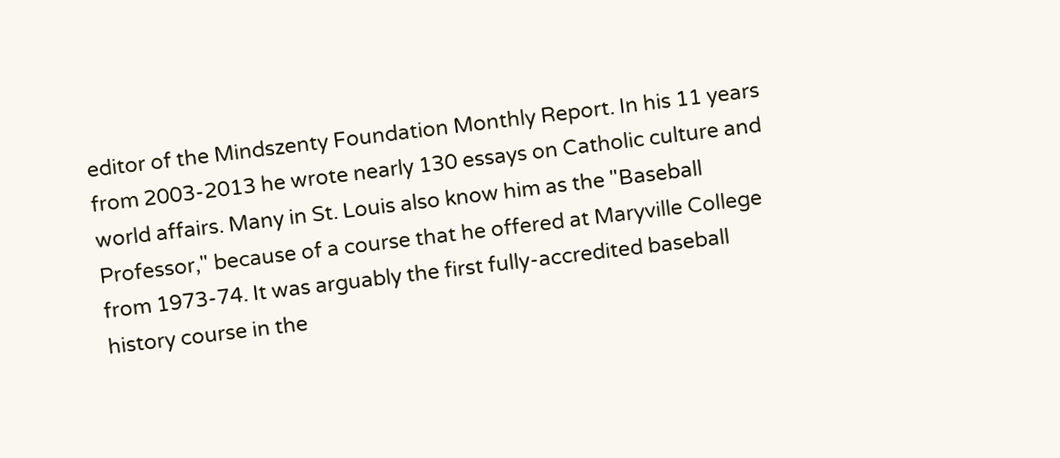editor of the Mindszenty Foundation Monthly Report. In his 11 years from 2003-2013 he wrote nearly 130 essays on Catholic culture and world affairs. Many in St. Louis also know him as the "Baseball Professor," because of a course that he offered at Maryville College from 1973-74. It was arguably the first fully-accredited baseball history course in the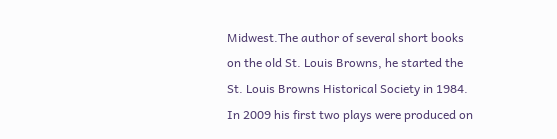Midwest.The author of several short books on the old St. Louis Browns, he started the St. Louis Browns Historical Society in 1984. In 2009 his first two plays were produced on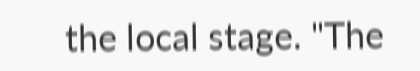the local stage. "The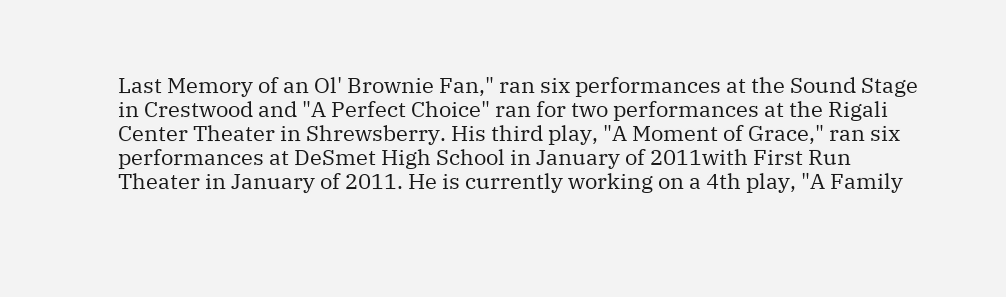Last Memory of an Ol' Brownie Fan," ran six performances at the Sound Stage in Crestwood and "A Perfect Choice" ran for two performances at the Rigali Center Theater in Shrewsberry. His third play, "A Moment of Grace," ran six performances at DeSmet High School in January of 2011with First Run Theater in January of 2011. He is currently working on a 4th play, "A Family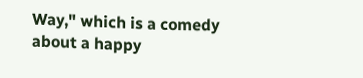Way," which is a comedy about a happy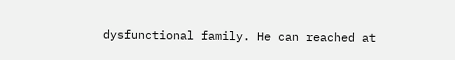dysfunctional family. He can reached at